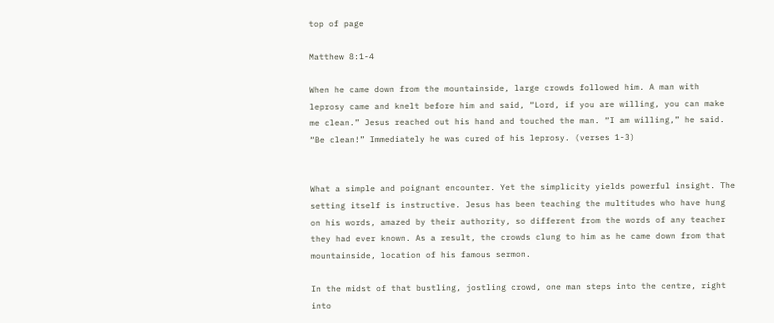top of page

Matthew 8:1-4

When he came down from the mountainside, large crowds followed him. A man with leprosy came and knelt before him and said, “Lord, if you are willing, you can make me clean.” Jesus reached out his hand and touched the man. “I am willing,” he said. “Be clean!” Immediately he was cured of his leprosy. (verses 1-3)


What a simple and poignant encounter. Yet the simplicity yields powerful insight. The setting itself is instructive. Jesus has been teaching the multitudes who have hung on his words, amazed by their authority, so different from the words of any teacher they had ever known. As a result, the crowds clung to him as he came down from that mountainside, location of his famous sermon.

In the midst of that bustling, jostling crowd, one man steps into the centre, right into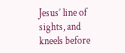Jesus’ line of sights, and kneels before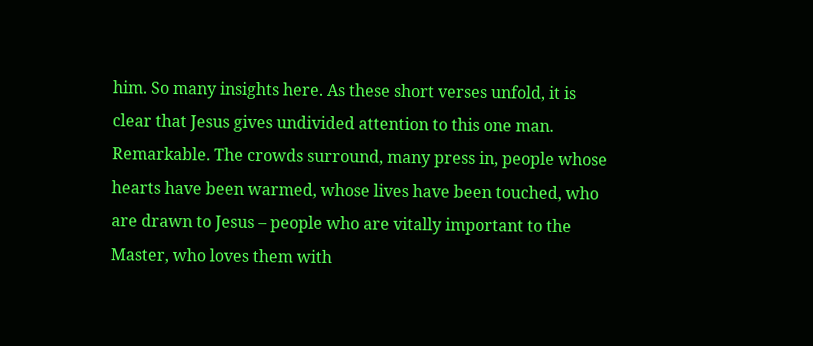him. So many insights here. As these short verses unfold, it is clear that Jesus gives undivided attention to this one man. Remarkable. The crowds surround, many press in, people whose hearts have been warmed, whose lives have been touched, who are drawn to Jesus – people who are vitally important to the Master, who loves them with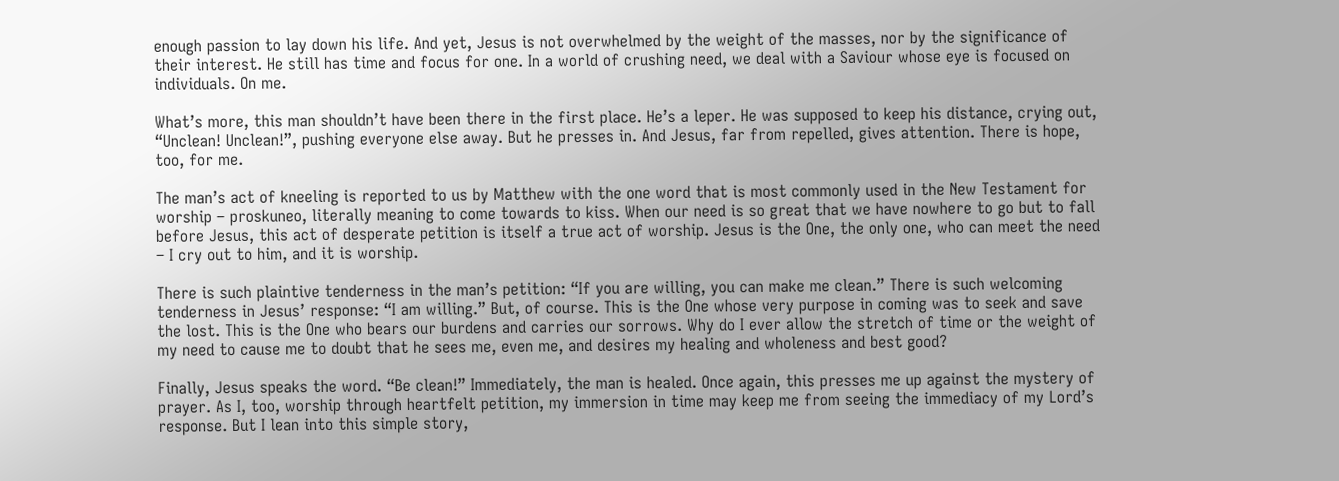enough passion to lay down his life. And yet, Jesus is not overwhelmed by the weight of the masses, nor by the significance of their interest. He still has time and focus for one. In a world of crushing need, we deal with a Saviour whose eye is focused on individuals. On me.

What’s more, this man shouldn’t have been there in the first place. He’s a leper. He was supposed to keep his distance, crying out, “Unclean! Unclean!”, pushing everyone else away. But he presses in. And Jesus, far from repelled, gives attention. There is hope, too, for me.

The man’s act of kneeling is reported to us by Matthew with the one word that is most commonly used in the New Testament for worship – proskuneo, literally meaning to come towards to kiss. When our need is so great that we have nowhere to go but to fall before Jesus, this act of desperate petition is itself a true act of worship. Jesus is the One, the only one, who can meet the need – I cry out to him, and it is worship.

There is such plaintive tenderness in the man’s petition: “If you are willing, you can make me clean.” There is such welcoming tenderness in Jesus’ response: “I am willing.” But, of course. This is the One whose very purpose in coming was to seek and save the lost. This is the One who bears our burdens and carries our sorrows. Why do I ever allow the stretch of time or the weight of my need to cause me to doubt that he sees me, even me, and desires my healing and wholeness and best good?

Finally, Jesus speaks the word. “Be clean!” Immediately, the man is healed. Once again, this presses me up against the mystery of prayer. As I, too, worship through heartfelt petition, my immersion in time may keep me from seeing the immediacy of my Lord’s response. But I lean into this simple story,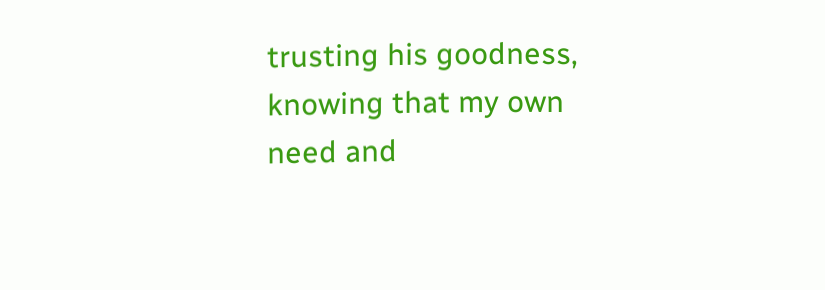trusting his goodness, knowing that my own need and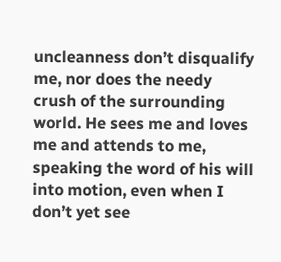uncleanness don’t disqualify me, nor does the needy crush of the surrounding world. He sees me and loves me and attends to me, speaking the word of his will into motion, even when I don’t yet see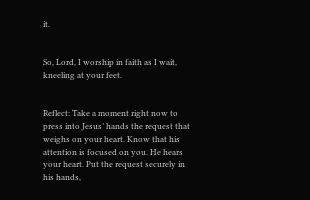it.


So, Lord, I worship in faith as I wait, kneeling at your feet.


Reflect: Take a moment right now to press into Jesus’ hands the request that weighs on your heart. Know that his attention is focused on you. He hears your heart. Put the request securely in his hands,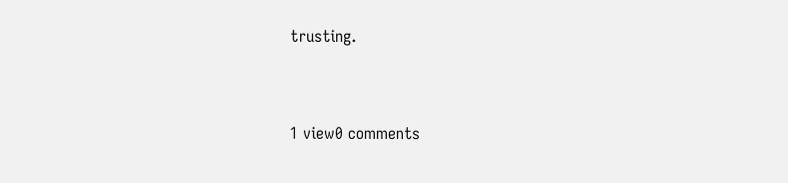trusting.


1 view0 comments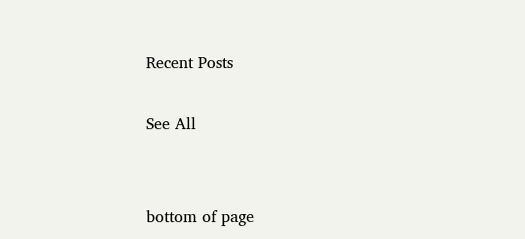Recent Posts

See All


bottom of page